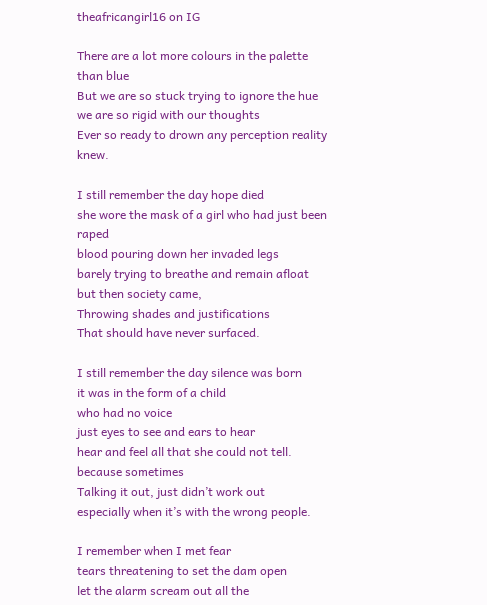theafricangirl16 on IG

There are a lot more colours in the palette than blue
But we are so stuck trying to ignore the hue
we are so rigid with our thoughts
Ever so ready to drown any perception reality knew.

I still remember the day hope died
she wore the mask of a girl who had just been raped
blood pouring down her invaded legs
barely trying to breathe and remain afloat
but then society came,
Throwing shades and justifications
That should have never surfaced.

I still remember the day silence was born
it was in the form of a child
who had no voice
just eyes to see and ears to hear
hear and feel all that she could not tell.
because sometimes
Talking it out, just didn’t work out
especially when it’s with the wrong people.

I remember when I met fear
tears threatening to set the dam open
let the alarm scream out all the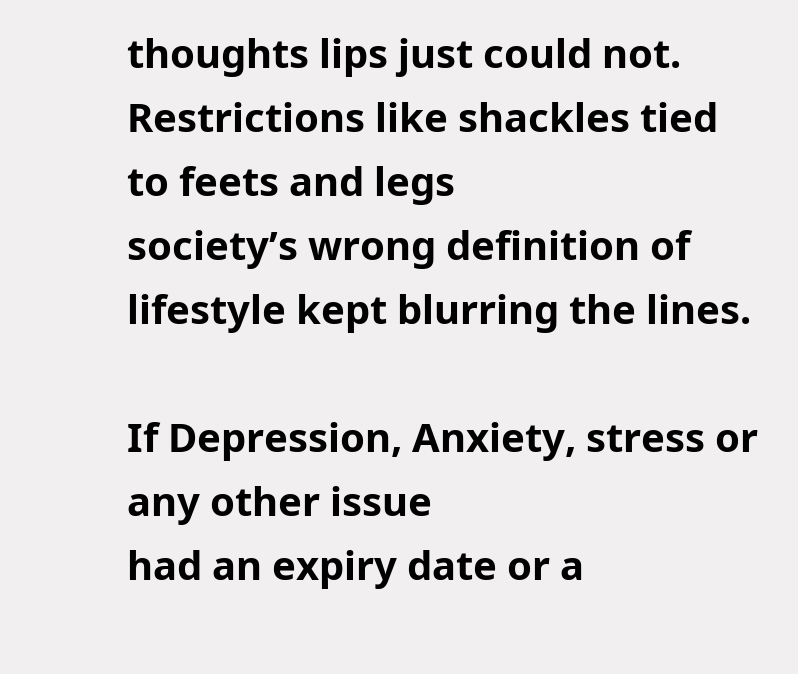thoughts lips just could not.
Restrictions like shackles tied to feets and legs
society’s wrong definition of lifestyle kept blurring the lines.

If Depression, Anxiety, stress or any other issue
had an expiry date or a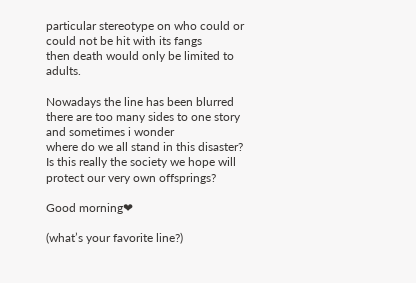particular stereotype on who could or could not be hit with its fangs
then death would only be limited to adults.

Nowadays the line has been blurred
there are too many sides to one story
and sometimes i wonder
where do we all stand in this disaster?
Is this really the society we hope will protect our very own offsprings?

Good morning❤

(what’s your favorite line?)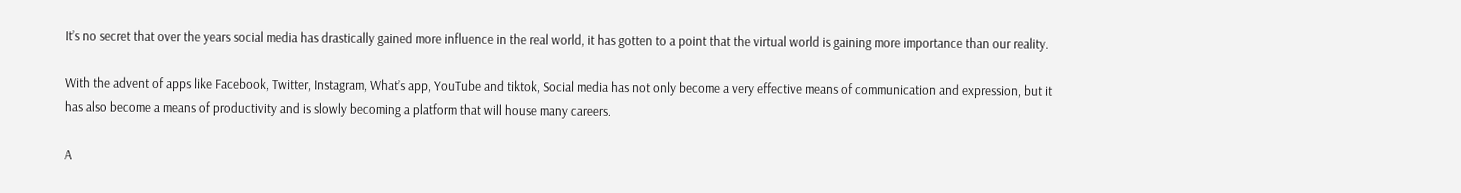It’s no secret that over the years social media has drastically gained more influence in the real world, it has gotten to a point that the virtual world is gaining more importance than our reality.

With the advent of apps like Facebook, Twitter, Instagram, What’s app, YouTube and tiktok, Social media has not only become a very effective means of communication and expression, but it has also become a means of productivity and is slowly becoming a platform that will house many careers.

A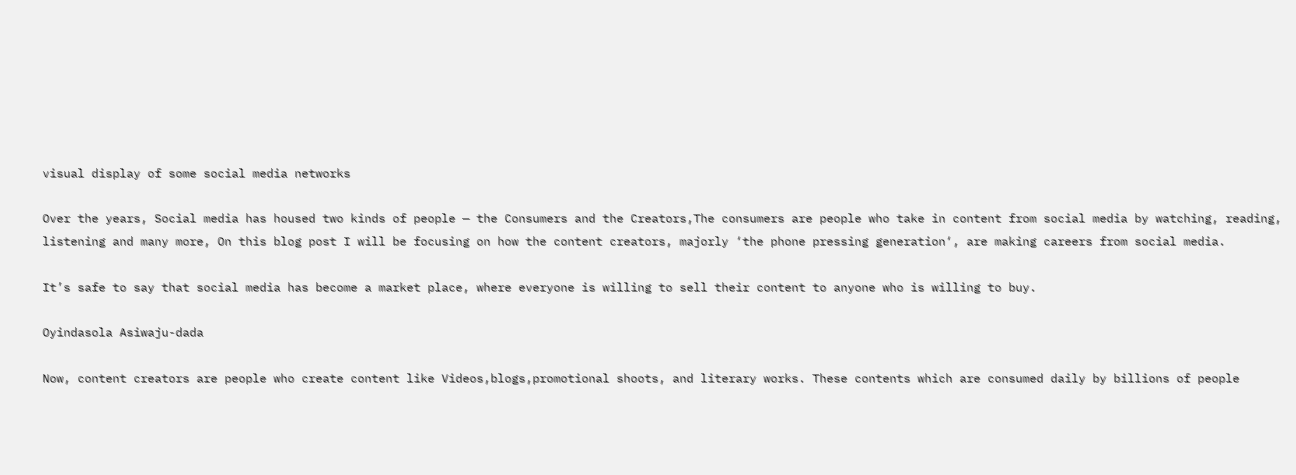visual display of some social media networks

Over the years, Social media has housed two kinds of people — the Consumers and the Creators,The consumers are people who take in content from social media by watching, reading, listening and many more, On this blog post I will be focusing on how the content creators, majorly ‘the phone pressing generation‘, are making careers from social media.

It’s safe to say that social media has become a market place, where everyone is willing to sell their content to anyone who is willing to buy.

Oyindasola Asiwaju-dada

Now, content creators are people who create content like Videos,blogs,promotional shoots, and literary works. These contents which are consumed daily by billions of people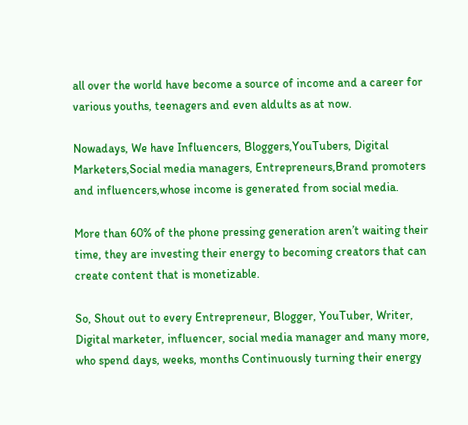all over the world have become a source of income and a career for various youths, teenagers and even aldults as at now.

Nowadays, We have Influencers, Bloggers,YouTubers, Digital Marketers,Social media managers, Entrepreneurs,Brand promoters and influencers,whose income is generated from social media.

More than 60% of the phone pressing generation aren’t waiting their time, they are investing their energy to becoming creators that can create content that is monetizable.

So, Shout out to every Entrepreneur, Blogger, YouTuber, Writer, Digital marketer, influencer, social media manager and many more, who spend days, weeks, months Continuously turning their energy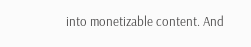into monetizable content. And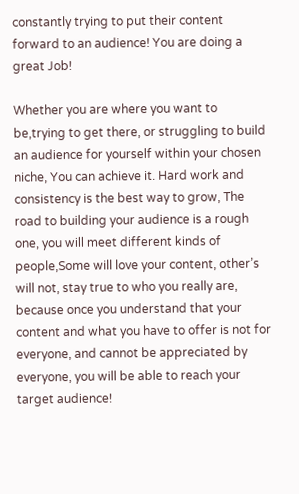constantly trying to put their content forward to an audience! You are doing a great Job!

Whether you are where you want to be,trying to get there, or struggling to build an audience for yourself within your chosen niche, You can achieve it. Hard work and consistency is the best way to grow, The road to building your audience is a rough one, you will meet different kinds of people,Some will love your content, other’s will not, stay true to who you really are, because once you understand that your content and what you have to offer is not for everyone, and cannot be appreciated by everyone, you will be able to reach your target audience!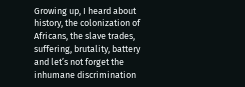Growing up, I heard about history, the colonization of Africans, the slave trades, suffering, brutality, battery  and let’s not forget the inhumane discrimination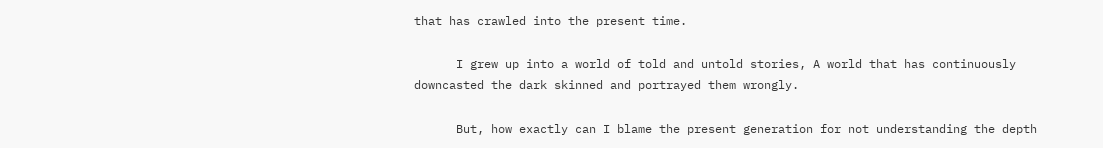that has crawled into the present time.

      I grew up into a world of told and untold stories, A world that has continuously downcasted the dark skinned and portrayed them wrongly.

      But, how exactly can I blame the present generation for not understanding the depth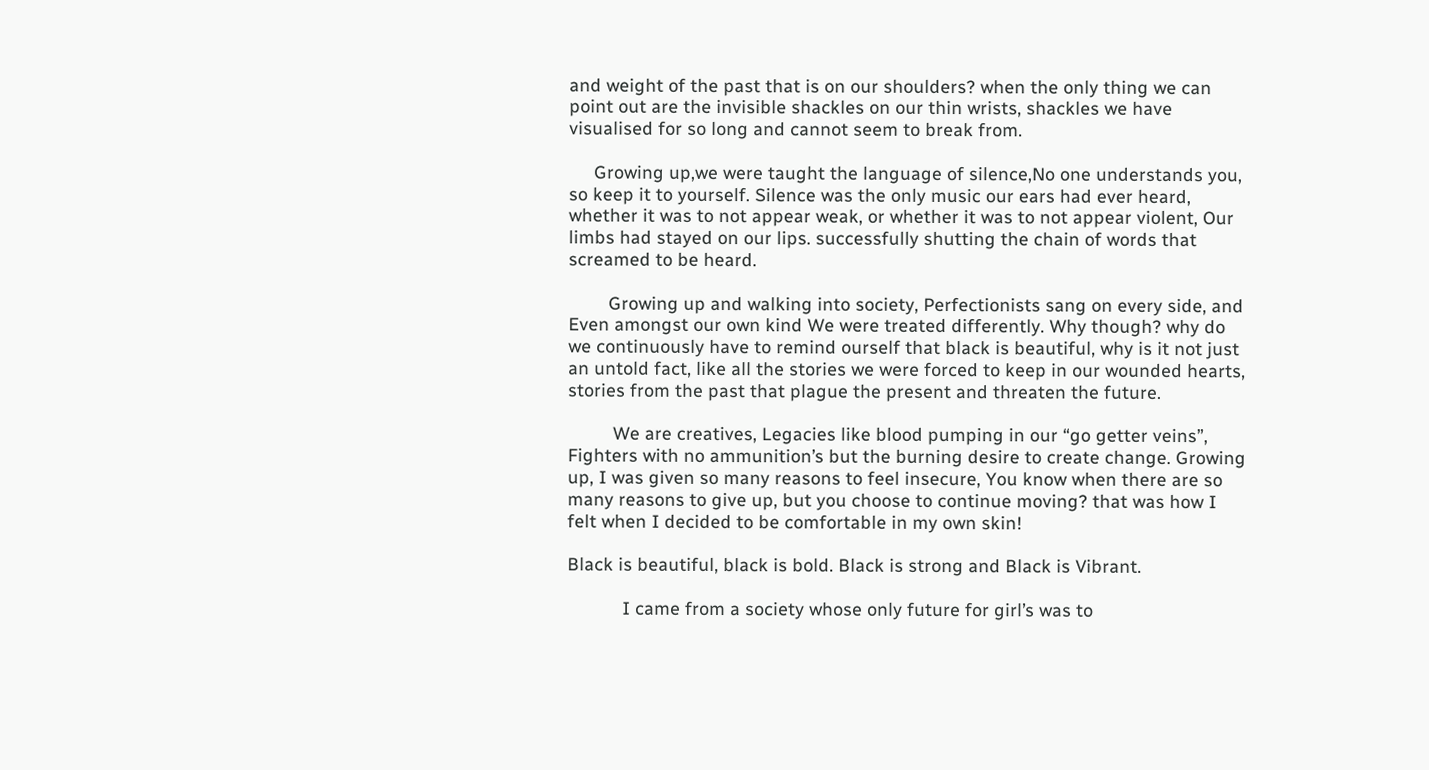and weight of the past that is on our shoulders? when the only thing we can point out are the invisible shackles on our thin wrists, shackles we have visualised for so long and cannot seem to break from.

     Growing up,we were taught the language of silence,No one understands you, so keep it to yourself. Silence was the only music our ears had ever heard, whether it was to not appear weak, or whether it was to not appear violent, Our limbs had stayed on our lips. successfully shutting the chain of words that screamed to be heard.

        Growing up and walking into society, Perfectionists sang on every side, and Even amongst our own kind We were treated differently. Why though? why do we continuously have to remind ourself that black is beautiful, why is it not just an untold fact, like all the stories we were forced to keep in our wounded hearts, stories from the past that plague the present and threaten the future.

         We are creatives, Legacies like blood pumping in our “go getter veins”, Fighters with no ammunition’s but the burning desire to create change. Growing up, I was given so many reasons to feel insecure, You know when there are so many reasons to give up, but you choose to continue moving? that was how I felt when I decided to be comfortable in my own skin!

Black is beautiful, black is bold. Black is strong and Black is Vibrant.

           I came from a society whose only future for girl’s was to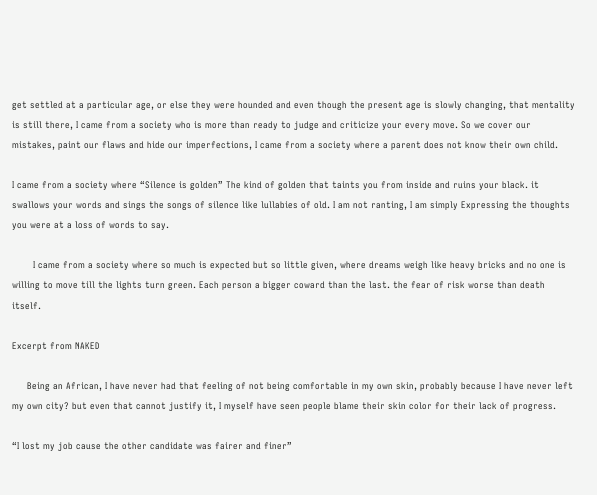get settled at a particular age, or else they were hounded and even though the present age is slowly changing, that mentality is still there, I came from a society who is more than ready to judge and criticize your every move. So we cover our mistakes, paint our flaws and hide our imperfections, I came from a society where a parent does not know their own child.

I came from a society where “Silence is golden” The kind of golden that taints you from inside and ruins your black. it swallows your words and sings the songs of silence like lullabies of old. I am not ranting, I am simply Expressing the thoughts you were at a loss of words to say.

       I came from a society where so much is expected but so little given, where dreams weigh like heavy bricks and no one is willing to move till the lights turn green. Each person a bigger coward than the last. the fear of risk worse than death itself.

Excerpt from NAKED

     Being an African, I have never had that feeling of not being comfortable in my own skin, probably because I have never left my own city? but even that cannot justify it, I myself have seen people blame their skin color for their lack of progress.

“I lost my job cause the other candidate was fairer and finer”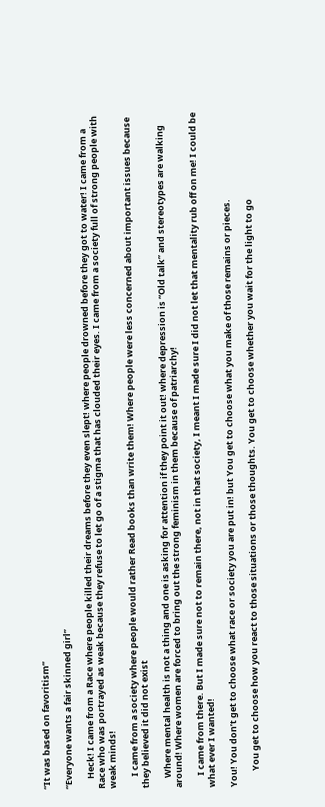“It was based on favoritism”

“Everyone wants a fair skinned girl”

     Heck! I came from a Race where people killed their dreams before they even slept! where people drowned before they got to water! I came from a Race who was portrayed as weak because they refuse to let go of a stigma that has clouded their eyes. I came from a society full of strong people with weak minds!

      I came from a society where people would rather Read books than write them! Where people were less concerned about important issues because they believed it did not exist

     Where mental health is not a thing and one is asking for attention if they point it out! where depression is “Old talk” and stereotypes are walking around! Where women are forced to bring out the strong feminism in them because of patriarchy!

      I came from there. But I made sure not to remain there, not in that society, I meant I made sure I did not let that mentality rub off on me! I could be what ever I wanted!

You! You don’t get to choose what race or society you are put in! but You get to choose what you make of those remains or pieces.

        You get to choose how you react to those situations or those thoughts. You get to choose whether you wait for the light to go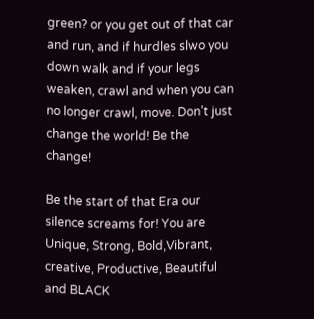green? or you get out of that car and run, and if hurdles slwo you down walk and if your legs weaken, crawl and when you can no longer crawl, move. Don’t just change the world! Be the change!

Be the start of that Era our silence screams for! You are Unique, Strong, Bold,Vibrant, creative, Productive, Beautiful and BLACK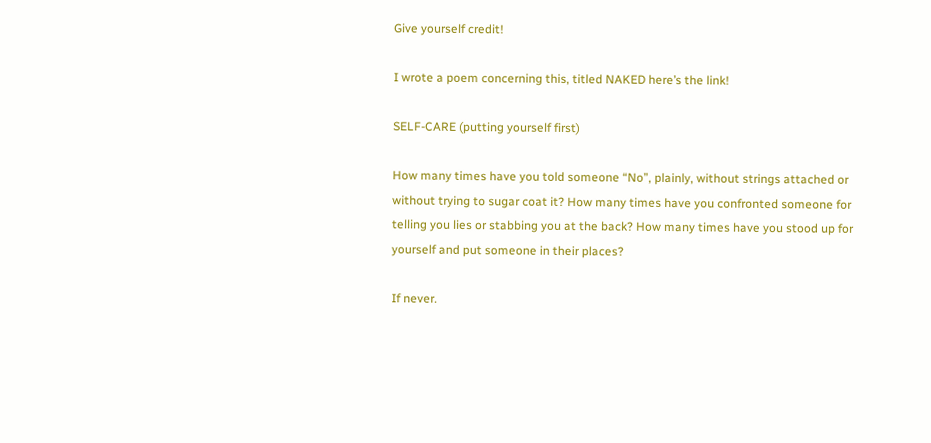Give yourself credit!

I wrote a poem concerning this, titled NAKED here’s the link!

SELF-CARE (putting yourself first)

How many times have you told someone “No”, plainly, without strings attached or without trying to sugar coat it? How many times have you confronted someone for telling you lies or stabbing you at the back? How many times have you stood up for yourself and put someone in their places?

If never.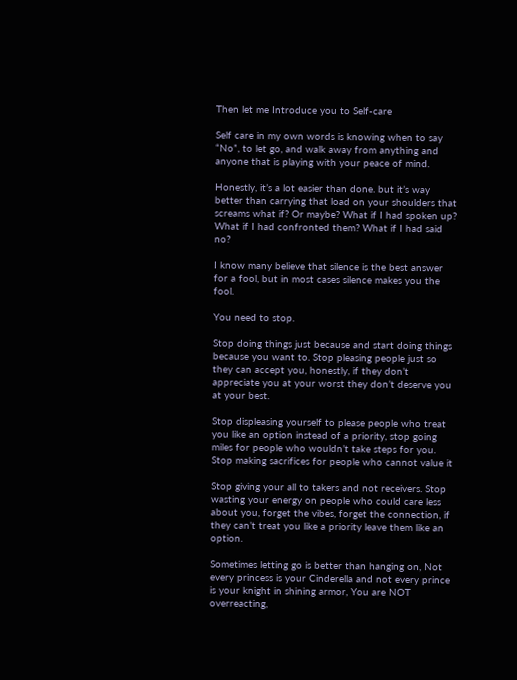Then let me Introduce you to Self-care

Self care in my own words is knowing when to say “No”, to let go, and walk away from anything and anyone that is playing with your peace of mind.

Honestly, it’s a lot easier than done. but it’s way better than carrying that load on your shoulders that screams what if? Or maybe? What if I had spoken up? What if I had confronted them? What if I had said no?

I know many believe that silence is the best answer for a fool, but in most cases silence makes you the fool.

You need to stop.

Stop doing things just because and start doing things because you want to. Stop pleasing people just so they can accept you, honestly, if they don’t appreciate you at your worst they don’t deserve you at your best.

Stop displeasing yourself to please people who treat you like an option instead of a priority, stop going miles for people who wouldn’t take steps for you. Stop making sacrifices for people who cannot value it

Stop giving your all to takers and not receivers. Stop wasting your energy on people who could care less about you, forget the vibes, forget the connection, if they can’t treat you like a priority leave them like an option.

Sometimes letting go is better than hanging on, Not every princess is your Cinderella and not every prince is your knight in shining armor, You are NOT overreacting,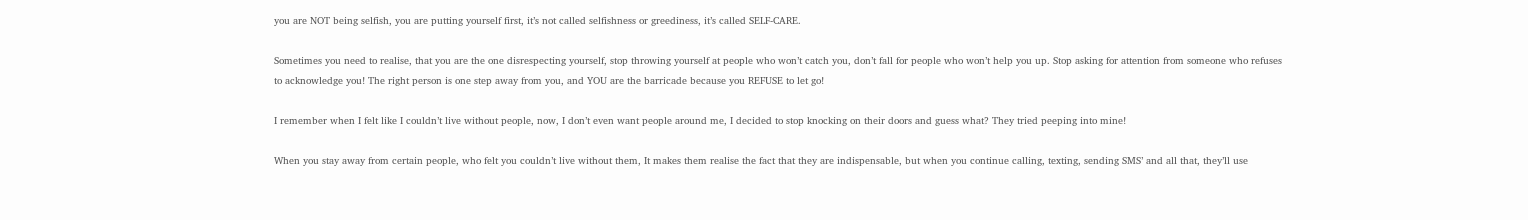you are NOT being selfish, you are putting yourself first, it’s not called selfishness or greediness, it’s called SELF-CARE.

Sometimes you need to realise, that you are the one disrespecting yourself, stop throwing yourself at people who won’t catch you, don’t fall for people who won’t help you up. Stop asking for attention from someone who refuses to acknowledge you! The right person is one step away from you, and YOU are the barricade because you REFUSE to let go!

I remember when I felt like I couldn’t live without people, now, I don’t even want people around me, I decided to stop knocking on their doors and guess what? They tried peeping into mine!

When you stay away from certain people, who felt you couldn’t live without them, It makes them realise the fact that they are indispensable, but when you continue calling, texting, sending SMS’ and all that, they’ll use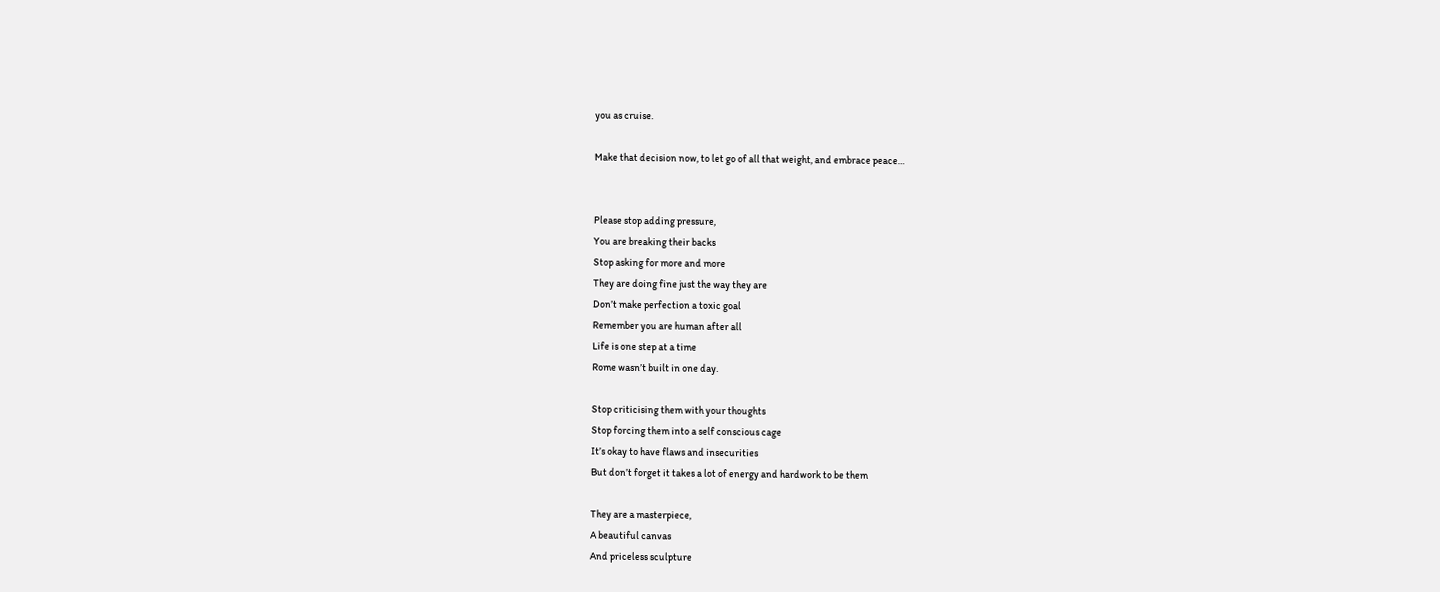you as cruise.

Make that decision now, to let go of all that weight, and embrace peace…


Please stop adding pressure,
You are breaking their backs
Stop asking for more and more
They are doing fine just the way they are
Don’t make perfection a toxic goal
Remember you are human after all
Life is one step at a time
Rome wasn’t built in one day.

Stop criticising them with your thoughts
Stop forcing them into a self conscious cage
It’s okay to have flaws and insecurities
But don’t forget it takes a lot of energy and hardwork to be them

They are a masterpiece,
A beautiful canvas
And priceless sculpture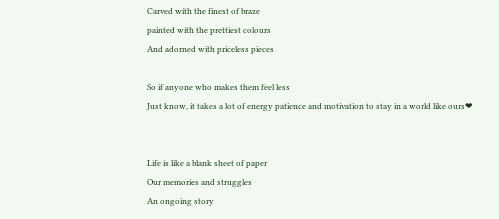Carved with the finest of braze
painted with the prettiest colours
And adorned with priceless pieces

So if anyone who makes them feel less
Just know, it takes a lot of energy patience and motivation to stay in a world like ours❤


Life is like a blank sheet of paper
Our memories and struggles
An ongoing story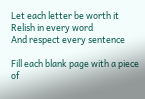Let each letter be worth it
Relish in every word
And respect every sentence

Fill each blank page with a piece of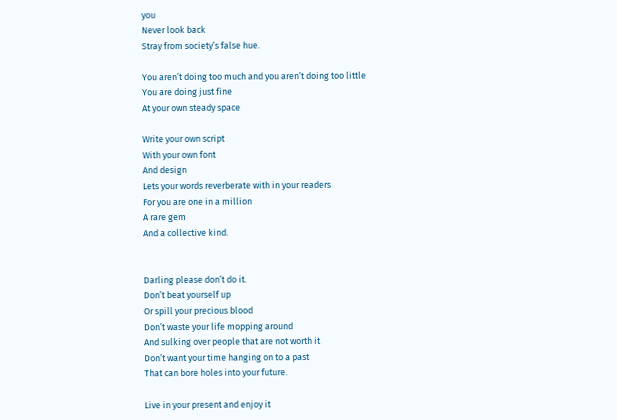you
Never look back
Stray from society’s false hue.

You aren’t doing too much and you aren’t doing too little
You are doing just fine
At your own steady space

Write your own script
With your own font
And design
Lets your words reverberate with in your readers
For you are one in a million
A rare gem
And a collective kind.


Darling please don’t do it.
Don’t beat yourself up
Or spill your precious blood
Don’t waste your life mopping around
And sulking over people that are not worth it
Don’t want your time hanging on to a past
That can bore holes into your future.

Live in your present and enjoy it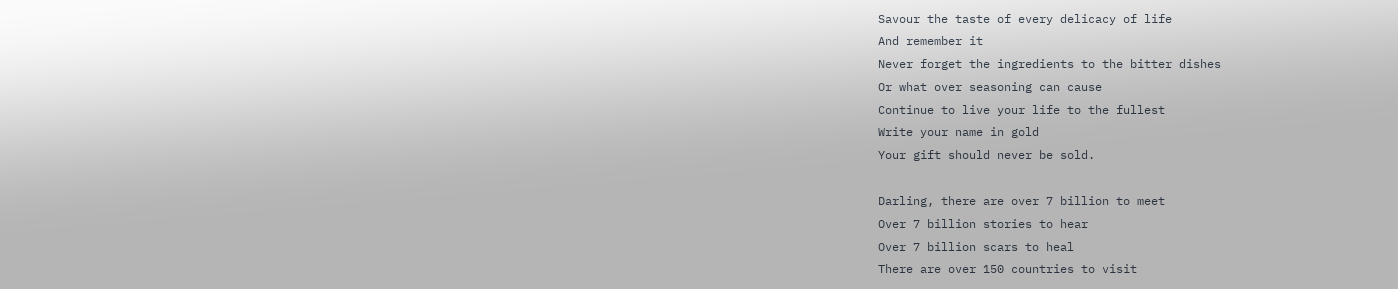Savour the taste of every delicacy of life
And remember it
Never forget the ingredients to the bitter dishes
Or what over seasoning can cause
Continue to live your life to the fullest
Write your name in gold
Your gift should never be sold.

Darling, there are over 7 billion to meet
Over 7 billion stories to hear
Over 7 billion scars to heal
There are over 150 countries to visit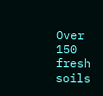Over 150 fresh soils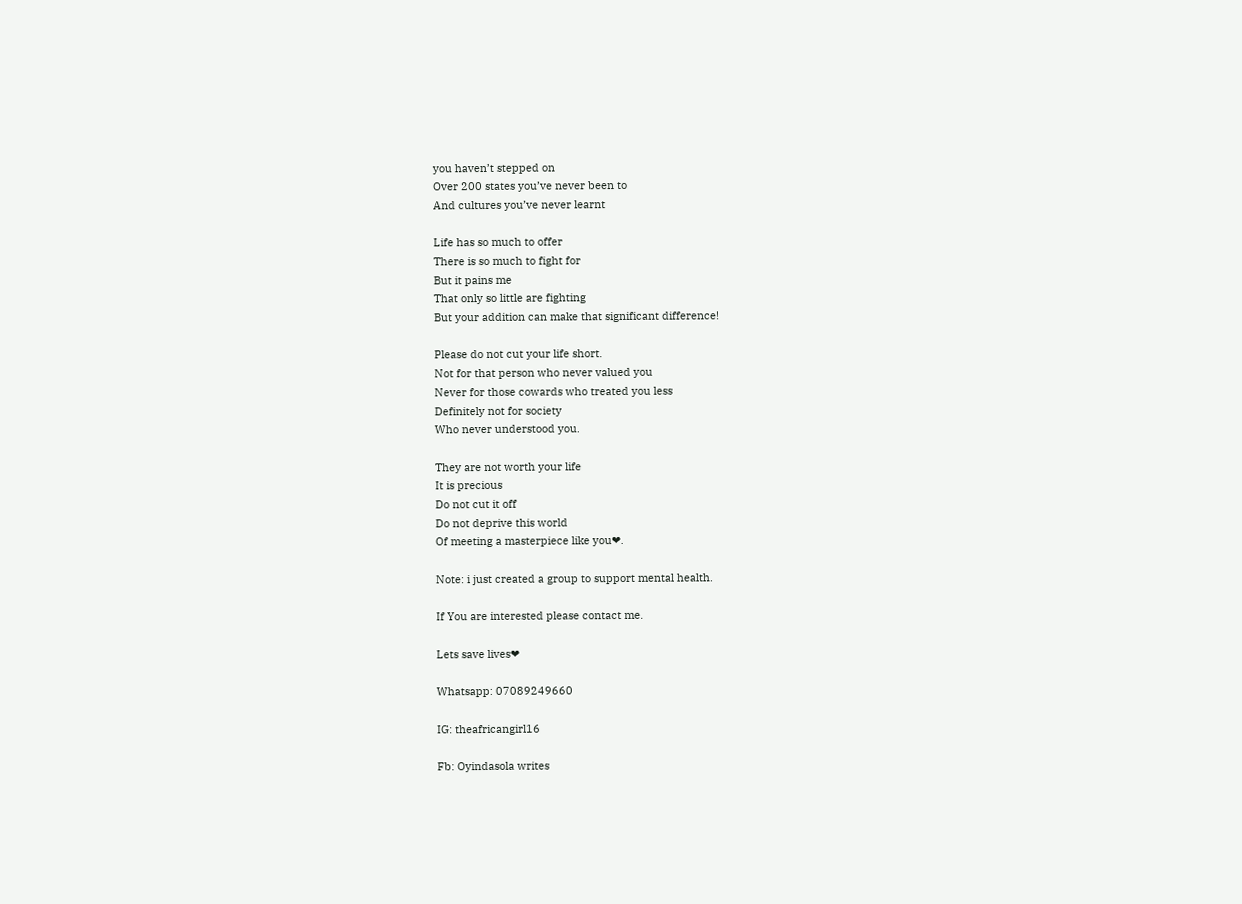you haven’t stepped on
Over 200 states you’ve never been to
And cultures you’ve never learnt

Life has so much to offer
There is so much to fight for
But it pains me
That only so little are fighting
But your addition can make that significant difference!

Please do not cut your life short.
Not for that person who never valued you
Never for those cowards who treated you less
Definitely not for society
Who never understood you.

They are not worth your life
It is precious
Do not cut it off
Do not deprive this world
Of meeting a masterpiece like you❤.

Note: i just created a group to support mental health.

If You are interested please contact me.

Lets save lives❤

Whatsapp: 07089249660

IG: theafricangirl16

Fb: Oyindasola writes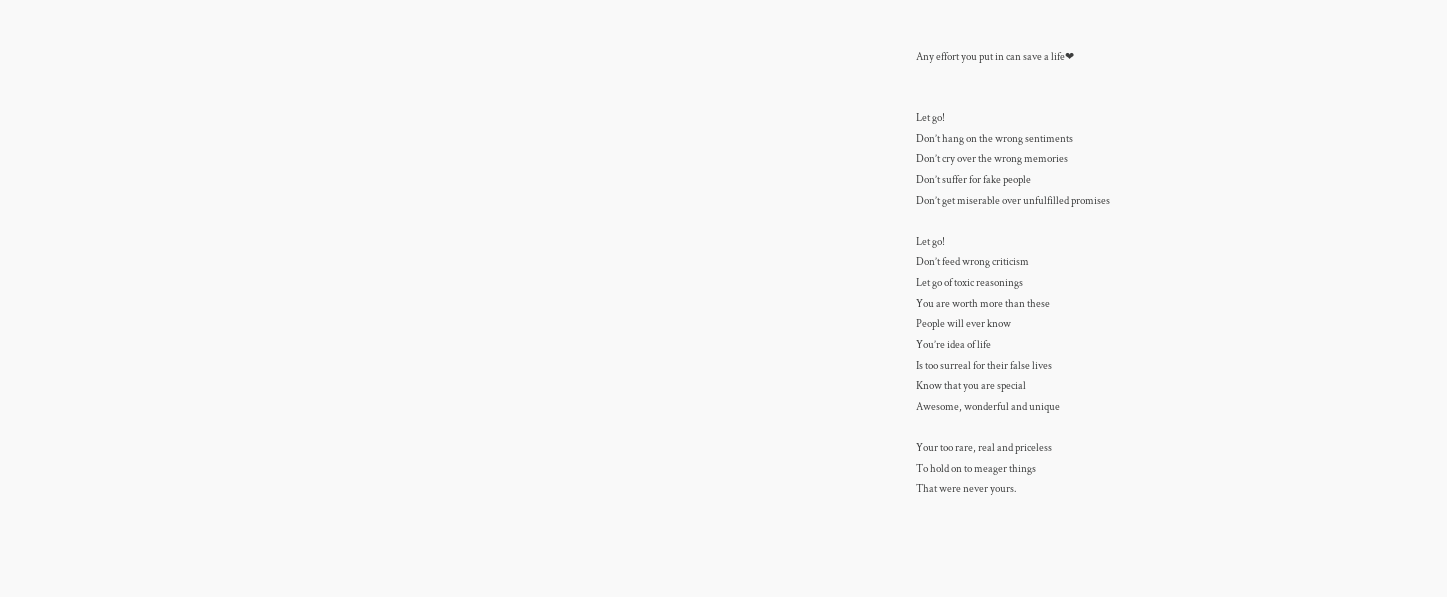Any effort you put in can save a life❤


Let go!
Don’t hang on the wrong sentiments
Don’t cry over the wrong memories
Don’t suffer for fake people
Don’t get miserable over unfulfilled promises

Let go!
Don’t feed wrong criticism
Let go of toxic reasonings
You are worth more than these
People will ever know
You’re idea of life
Is too surreal for their false lives
Know that you are special
Awesome, wonderful and unique

Your too rare, real and priceless
To hold on to meager things
That were never yours.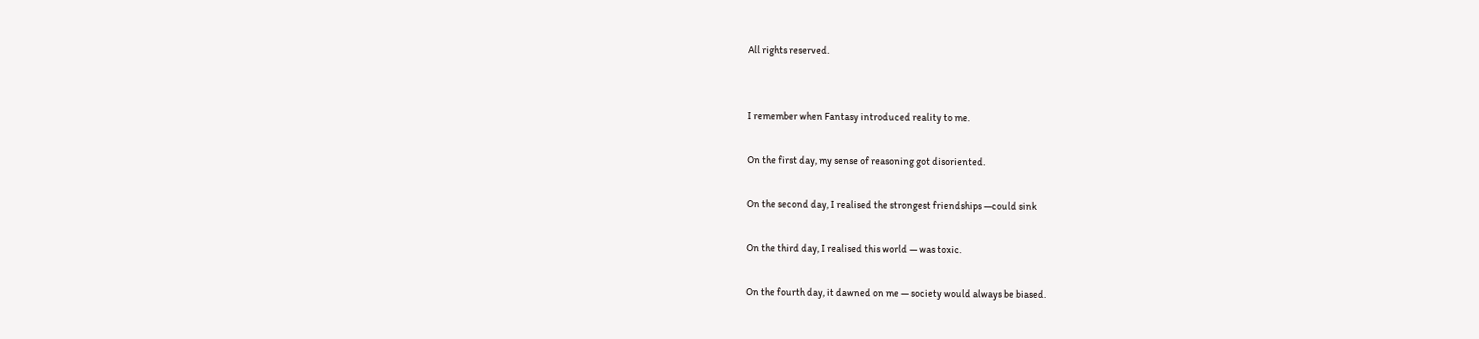All rights reserved.


I remember when Fantasy introduced reality to me.

On the first day, my sense of reasoning got disoriented.

On the second day, I realised the strongest friendships —could sink

On the third day, I realised this world — was toxic.

On the fourth day, it dawned on me — society would always be biased.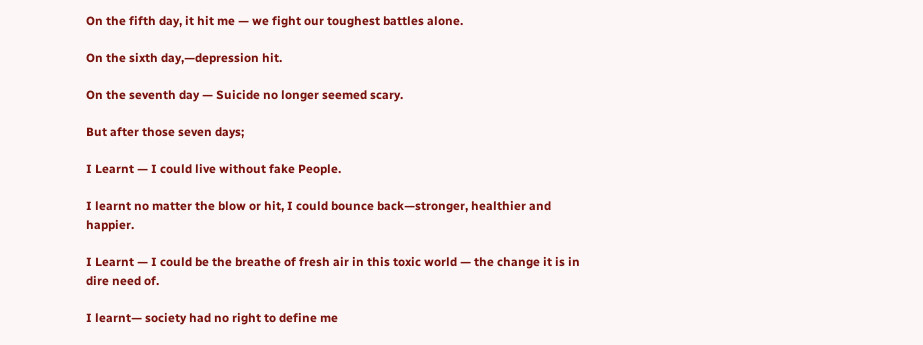On the fifth day, it hit me — we fight our toughest battles alone.

On the sixth day,—depression hit.

On the seventh day — Suicide no longer seemed scary.

But after those seven days;

I Learnt — I could live without fake People.

I learnt no matter the blow or hit, I could bounce back—stronger, healthier and happier.

I Learnt — I could be the breathe of fresh air in this toxic world — the change it is in dire need of.

I learnt— society had no right to define me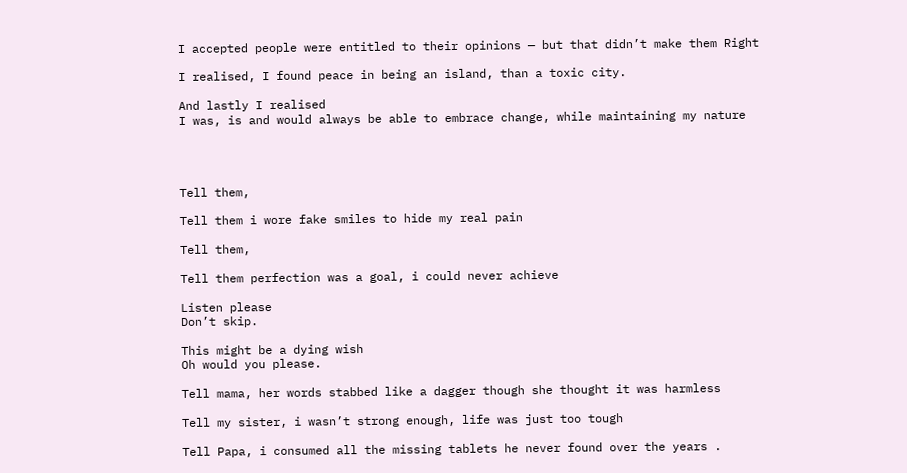I accepted people were entitled to their opinions — but that didn’t make them Right

I realised, I found peace in being an island, than a toxic city.

And lastly I realised
I was, is and would always be able to embrace change, while maintaining my nature




Tell them,

Tell them i wore fake smiles to hide my real pain

Tell them,

Tell them perfection was a goal, i could never achieve

Listen please
Don’t skip.

This might be a dying wish
Oh would you please.

Tell mama, her words stabbed like a dagger though she thought it was harmless

Tell my sister, i wasn’t strong enough, life was just too tough

Tell Papa, i consumed all the missing tablets he never found over the years .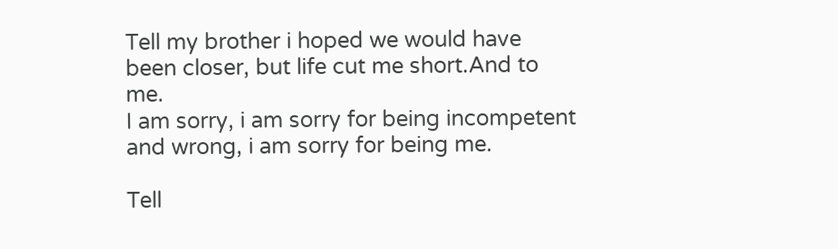Tell my brother i hoped we would have been closer, but life cut me short.And to me.
I am sorry, i am sorry for being incompetent and wrong, i am sorry for being me.

Tell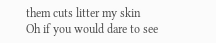them cuts litter my skin
Oh if you would dare to see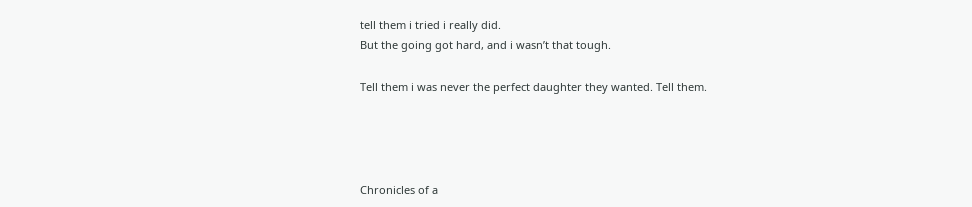tell them i tried i really did.
But the going got hard, and i wasn’t that tough.

Tell them i was never the perfect daughter they wanted. Tell them.




Chronicles of a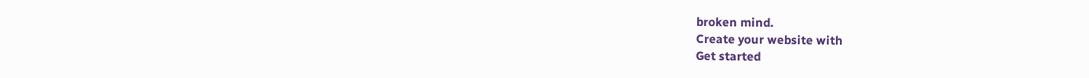broken mind.
Create your website with
Get started